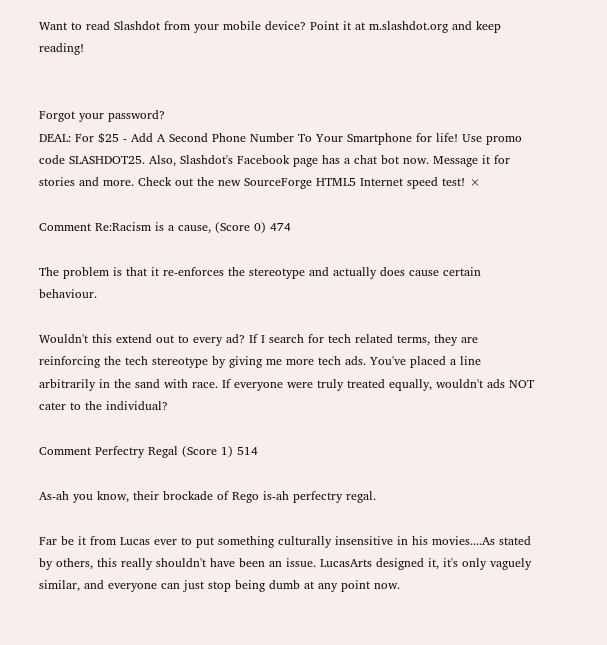Want to read Slashdot from your mobile device? Point it at m.slashdot.org and keep reading!


Forgot your password?
DEAL: For $25 - Add A Second Phone Number To Your Smartphone for life! Use promo code SLASHDOT25. Also, Slashdot's Facebook page has a chat bot now. Message it for stories and more. Check out the new SourceForge HTML5 Internet speed test! ×

Comment Re:Racism is a cause, (Score 0) 474

The problem is that it re-enforces the stereotype and actually does cause certain behaviour.

Wouldn't this extend out to every ad? If I search for tech related terms, they are reinforcing the tech stereotype by giving me more tech ads. You've placed a line arbitrarily in the sand with race. If everyone were truly treated equally, wouldn't ads NOT cater to the individual?

Comment Perfectry Regal (Score 1) 514

As-ah you know, their brockade of Rego is-ah perfectry regal.

Far be it from Lucas ever to put something culturally insensitive in his movies....As stated by others, this really shouldn't have been an issue. LucasArts designed it, it's only vaguely similar, and everyone can just stop being dumb at any point now.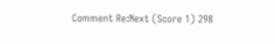Comment Re:Next (Score 1) 298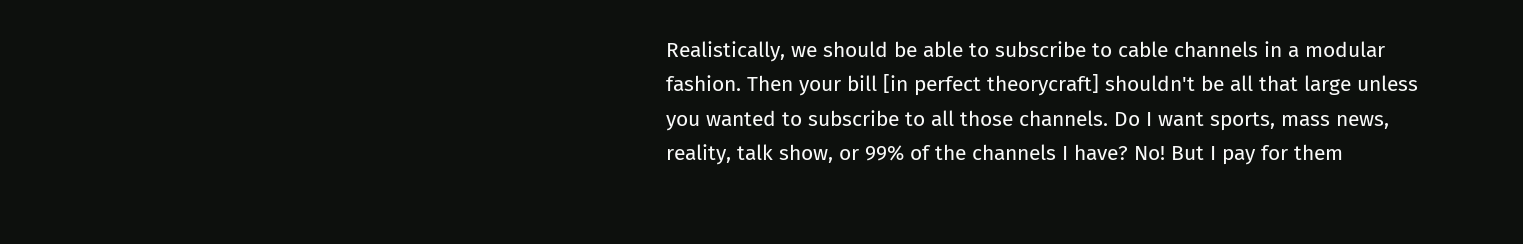Realistically, we should be able to subscribe to cable channels in a modular fashion. Then your bill [in perfect theorycraft] shouldn't be all that large unless you wanted to subscribe to all those channels. Do I want sports, mass news, reality, talk show, or 99% of the channels I have? No! But I pay for them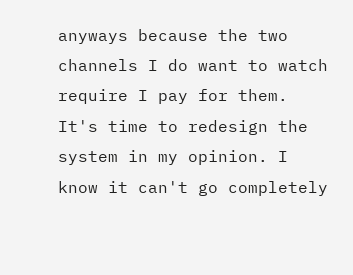anyways because the two channels I do want to watch require I pay for them. It's time to redesign the system in my opinion. I know it can't go completely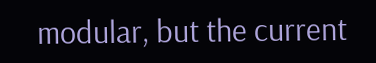modular, but the current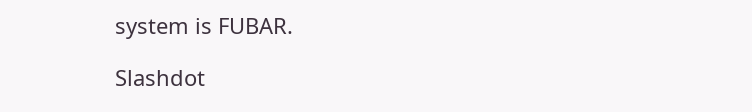system is FUBAR.

Slashdot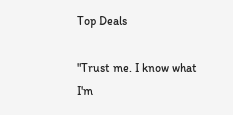Top Deals

"Trust me. I know what I'm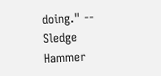doing." -- Sledge Hammer